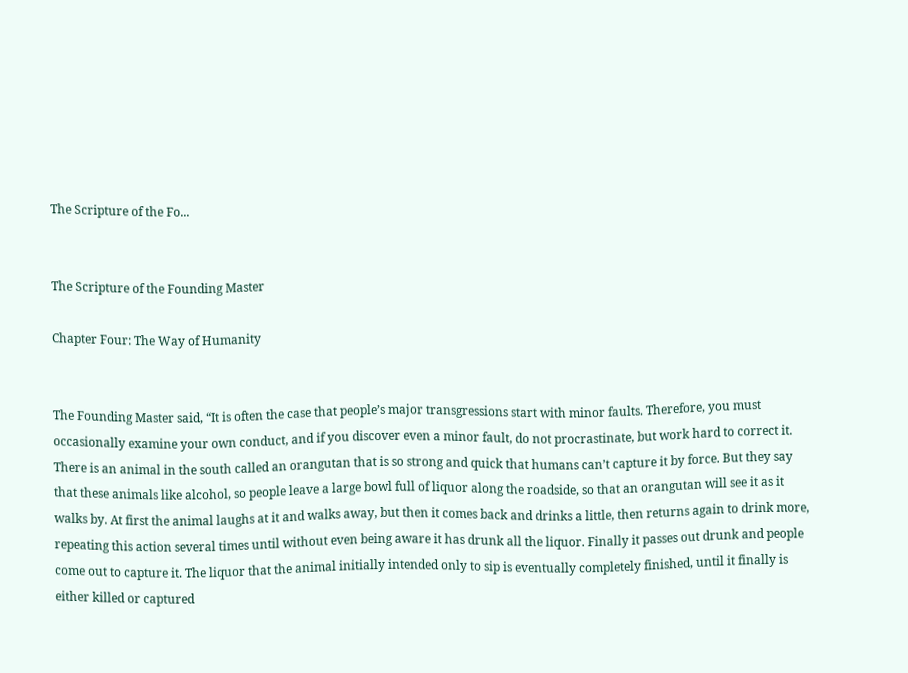The Scripture of the Fo...


The Scripture of the Founding Master

Chapter Four: The Way of Humanity


The Founding Master said, “It is often the case that people’s major transgressions start with minor faults. Therefore, you must occasionally examine your own conduct, and if you discover even a minor fault, do not procrastinate, but work hard to correct it. There is an animal in the south called an orangutan that is so strong and quick that humans can’t capture it by force. But they say that these animals like alcohol, so people leave a large bowl full of liquor along the roadside, so that an orangutan will see it as it walks by. At first the animal laughs at it and walks away, but then it comes back and drinks a little, then returns again to drink more, repeating this action several times until without even being aware it has drunk all the liquor. Finally it passes out drunk and people come out to capture it. The liquor that the animal initially intended only to sip is eventually completely finished, until it finally is either killed or captured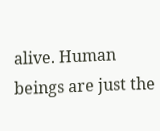alive. Human beings are just the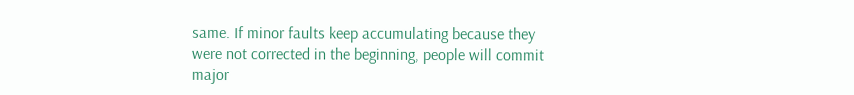same. If minor faults keep accumulating because they were not corrected in the beginning, people will commit major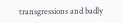transgressions and badly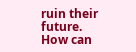ruin their future. How can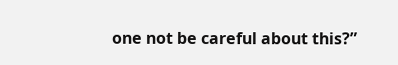one not be careful about this?”